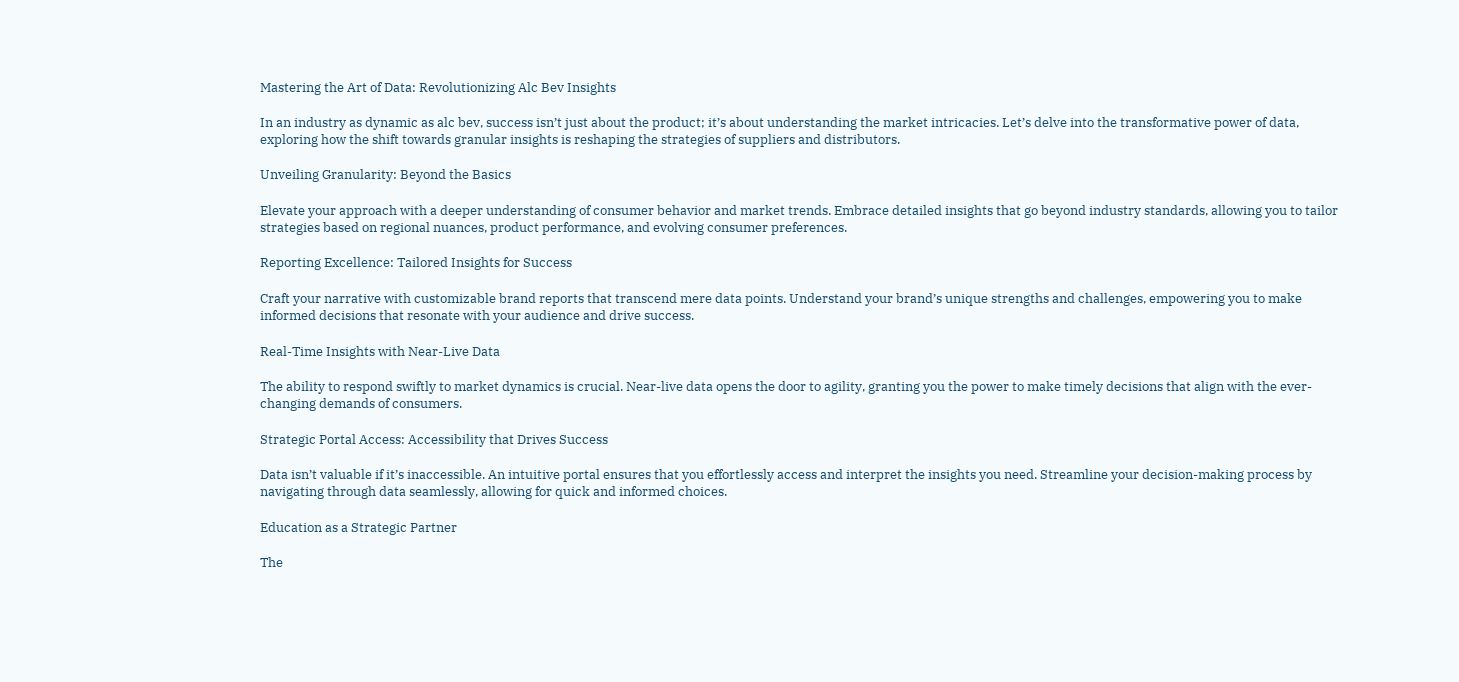Mastering the Art of Data: Revolutionizing Alc Bev Insights

In an industry as dynamic as alc bev, success isn’t just about the product; it’s about understanding the market intricacies. Let’s delve into the transformative power of data, exploring how the shift towards granular insights is reshaping the strategies of suppliers and distributors.

Unveiling Granularity: Beyond the Basics

Elevate your approach with a deeper understanding of consumer behavior and market trends. Embrace detailed insights that go beyond industry standards, allowing you to tailor strategies based on regional nuances, product performance, and evolving consumer preferences.

Reporting Excellence: Tailored Insights for Success

Craft your narrative with customizable brand reports that transcend mere data points. Understand your brand’s unique strengths and challenges, empowering you to make informed decisions that resonate with your audience and drive success.

Real-Time Insights with Near-Live Data

The ability to respond swiftly to market dynamics is crucial. Near-live data opens the door to agility, granting you the power to make timely decisions that align with the ever-changing demands of consumers.

Strategic Portal Access: Accessibility that Drives Success

Data isn’t valuable if it’s inaccessible. An intuitive portal ensures that you effortlessly access and interpret the insights you need. Streamline your decision-making process by navigating through data seamlessly, allowing for quick and informed choices.

Education as a Strategic Partner

The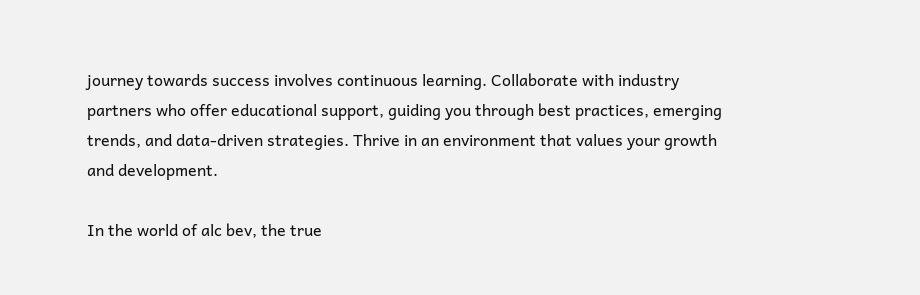journey towards success involves continuous learning. Collaborate with industry partners who offer educational support, guiding you through best practices, emerging trends, and data-driven strategies. Thrive in an environment that values your growth and development.

In the world of alc bev, the true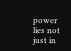power lies not just in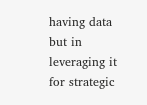having data but in leveraging it for strategic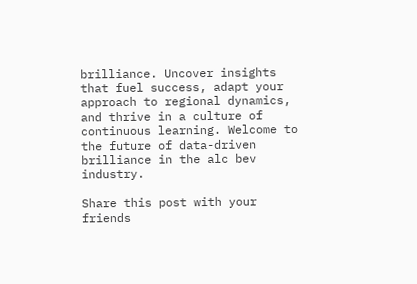brilliance. Uncover insights that fuel success, adapt your approach to regional dynamics, and thrive in a culture of continuous learning. Welcome to the future of data-driven brilliance in the alc bev industry.

Share this post with your friends